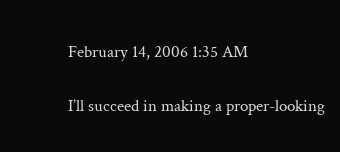February 14, 2006 1:35 AM

I’ll succeed in making a proper-looking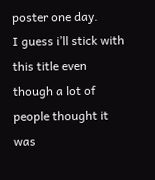poster one day.
I guess i’ll stick with this title even though a lot of people thought it was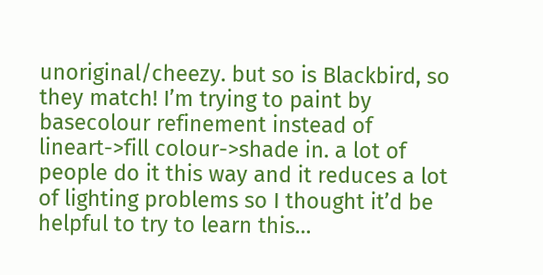unoriginal/cheezy. but so is Blackbird, so they match! I’m trying to paint by basecolour refinement instead of lineart->fill colour->shade in. a lot of people do it this way and it reduces a lot of lighting problems so I thought it’d be helpful to try to learn this…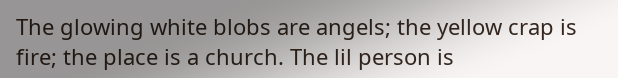The glowing white blobs are angels; the yellow crap is fire; the place is a church. The lil person is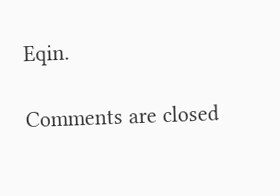Eqin.

Comments are closed